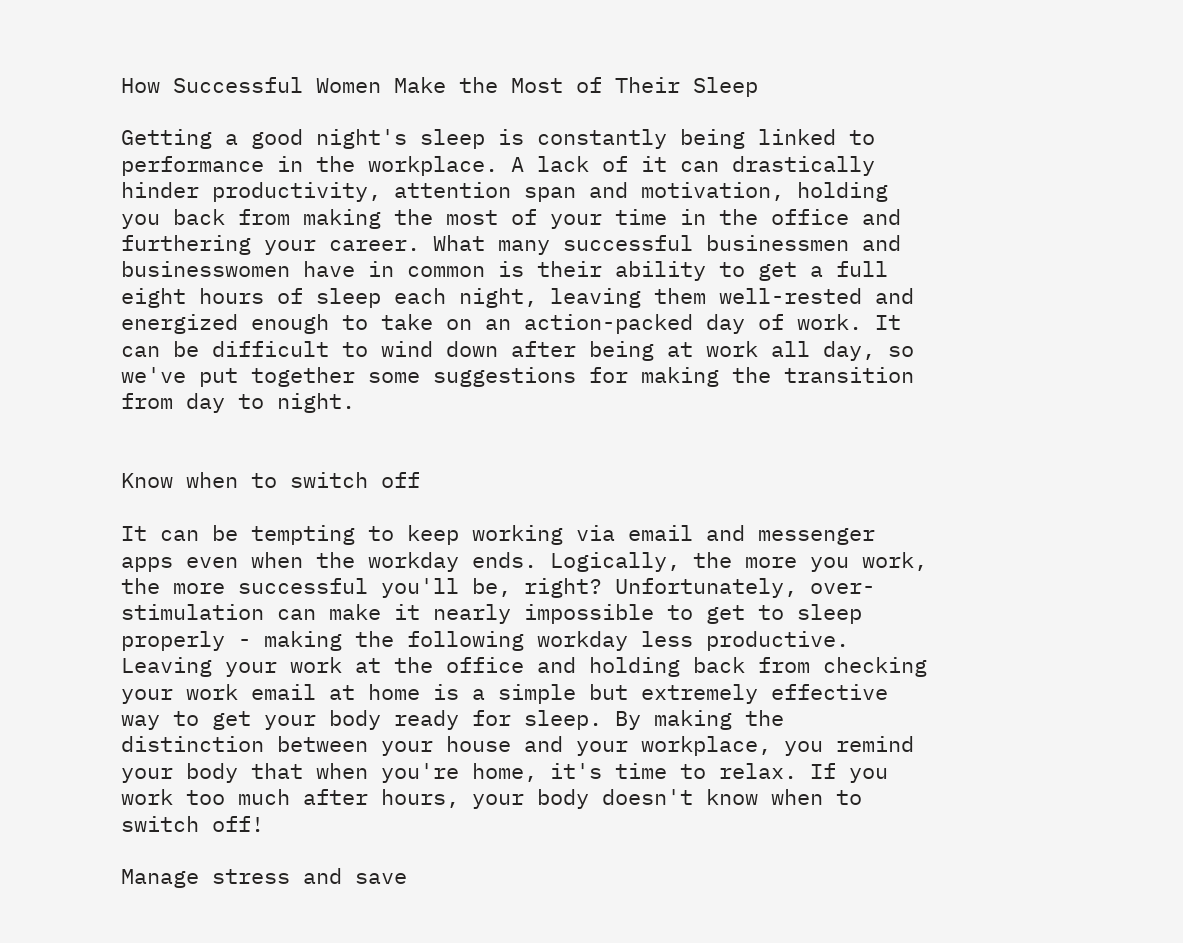How Successful Women Make the Most of Their Sleep

Getting a good night's sleep is constantly being linked to performance in the workplace. A lack of it can drastically hinder productivity, attention span and motivation, holding you back from making the most of your time in the office and furthering your career. What many successful businessmen and businesswomen have in common is their ability to get a full eight hours of sleep each night, leaving them well-rested and energized enough to take on an action-packed day of work. It can be difficult to wind down after being at work all day, so we've put together some suggestions for making the transition from day to night.


Know when to switch off

It can be tempting to keep working via email and messenger apps even when the workday ends. Logically, the more you work, the more successful you'll be, right? Unfortunately, over-stimulation can make it nearly impossible to get to sleep properly - making the following workday less productive. Leaving your work at the office and holding back from checking your work email at home is a simple but extremely effective way to get your body ready for sleep. By making the distinction between your house and your workplace, you remind your body that when you're home, it's time to relax. If you work too much after hours, your body doesn't know when to switch off!

Manage stress and save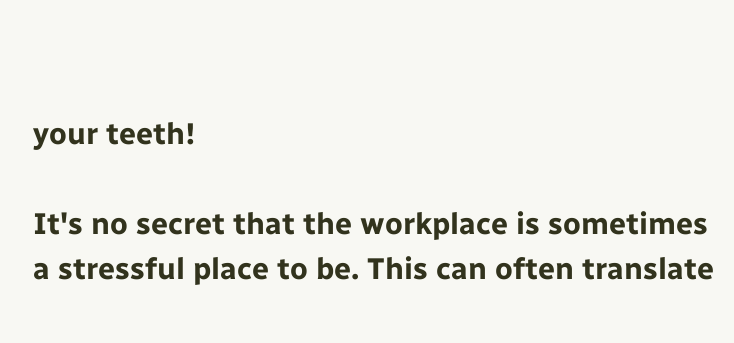your teeth!

It's no secret that the workplace is sometimes a stressful place to be. This can often translate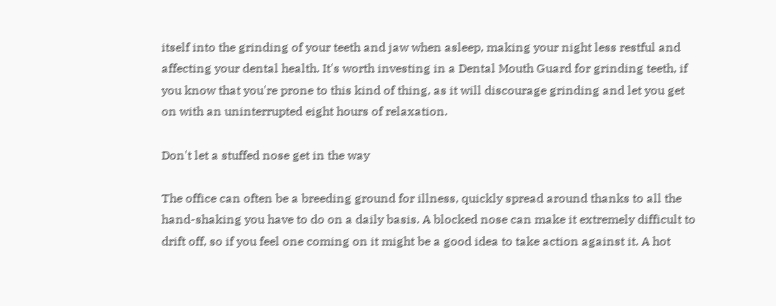itself into the grinding of your teeth and jaw when asleep, making your night less restful and affecting your dental health. It's worth investing in a Dental Mouth Guard for grinding teeth, if you know that you're prone to this kind of thing, as it will discourage grinding and let you get on with an uninterrupted eight hours of relaxation.

Don't let a stuffed nose get in the way

The office can often be a breeding ground for illness, quickly spread around thanks to all the hand-shaking you have to do on a daily basis. A blocked nose can make it extremely difficult to drift off, so if you feel one coming on it might be a good idea to take action against it. A hot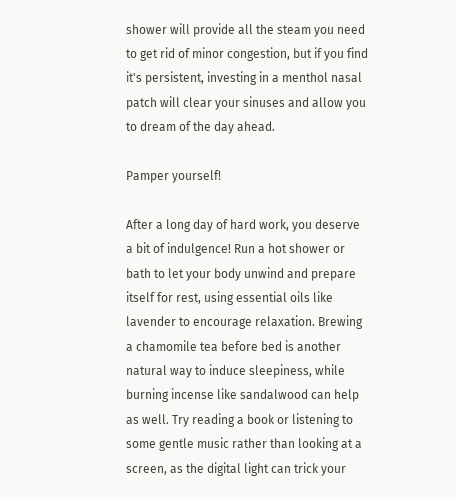shower will provide all the steam you need to get rid of minor congestion, but if you find it's persistent, investing in a menthol nasal patch will clear your sinuses and allow you to dream of the day ahead.

Pamper yourself!

After a long day of hard work, you deserve a bit of indulgence! Run a hot shower or bath to let your body unwind and prepare itself for rest, using essential oils like lavender to encourage relaxation. Brewing a chamomile tea before bed is another natural way to induce sleepiness, while burning incense like sandalwood can help as well. Try reading a book or listening to some gentle music rather than looking at a screen, as the digital light can trick your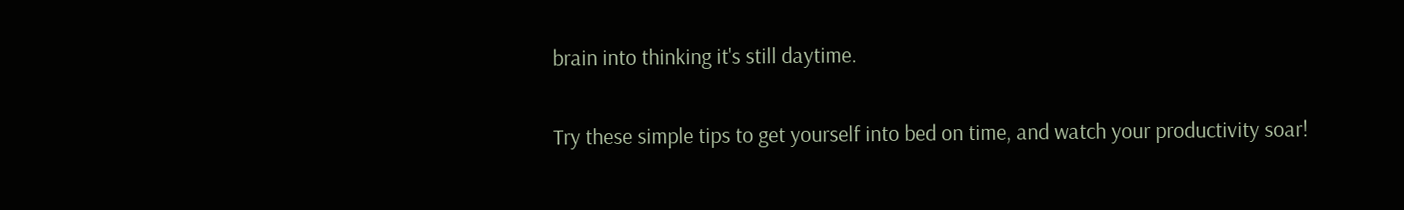brain into thinking it's still daytime.

Try these simple tips to get yourself into bed on time, and watch your productivity soar!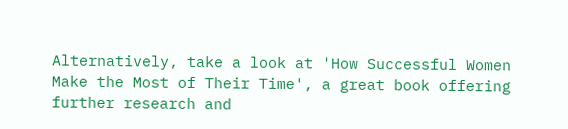Alternatively, take a look at 'How Successful Women Make the Most of Their Time', a great book offering further research and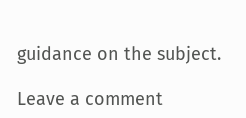guidance on the subject.

Leave a comment